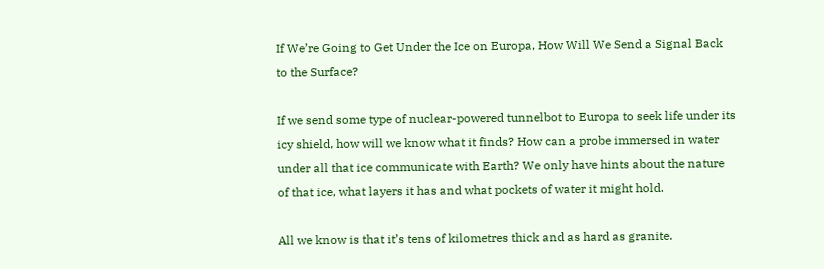If We’re Going to Get Under the Ice on Europa, How Will We Send a Signal Back to the Surface?

If we send some type of nuclear-powered tunnelbot to Europa to seek life under its icy shield, how will we know what it finds? How can a probe immersed in water under all that ice communicate with Earth? We only have hints about the nature of that ice, what layers it has and what pockets of water it might hold.

All we know is that it’s tens of kilometres thick and as hard as granite.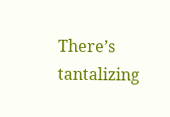There’s tantalizing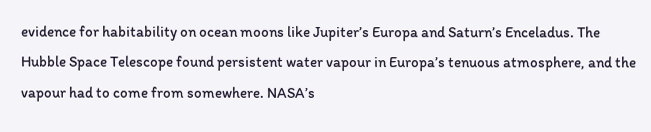evidence for habitability on ocean moons like Jupiter’s Europa and Saturn’s Enceladus. The Hubble Space Telescope found persistent water vapour in Europa’s tenuous atmosphere, and the vapour had to come from somewhere. NASA’s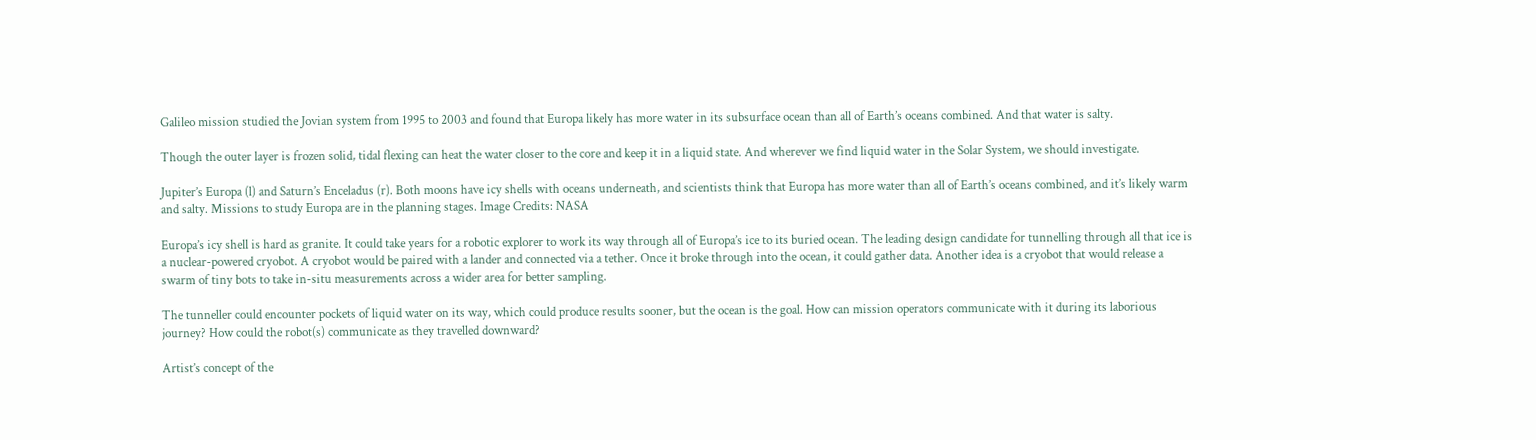Galileo mission studied the Jovian system from 1995 to 2003 and found that Europa likely has more water in its subsurface ocean than all of Earth’s oceans combined. And that water is salty.

Though the outer layer is frozen solid, tidal flexing can heat the water closer to the core and keep it in a liquid state. And wherever we find liquid water in the Solar System, we should investigate.

Jupiter’s Europa (l) and Saturn’s Enceladus (r). Both moons have icy shells with oceans underneath, and scientists think that Europa has more water than all of Earth’s oceans combined, and it’s likely warm and salty. Missions to study Europa are in the planning stages. Image Credits: NASA

Europa’s icy shell is hard as granite. It could take years for a robotic explorer to work its way through all of Europa’s ice to its buried ocean. The leading design candidate for tunnelling through all that ice is a nuclear-powered cryobot. A cryobot would be paired with a lander and connected via a tether. Once it broke through into the ocean, it could gather data. Another idea is a cryobot that would release a swarm of tiny bots to take in-situ measurements across a wider area for better sampling.

The tunneller could encounter pockets of liquid water on its way, which could produce results sooner, but the ocean is the goal. How can mission operators communicate with it during its laborious journey? How could the robot(s) communicate as they travelled downward?

Artist’s concept of the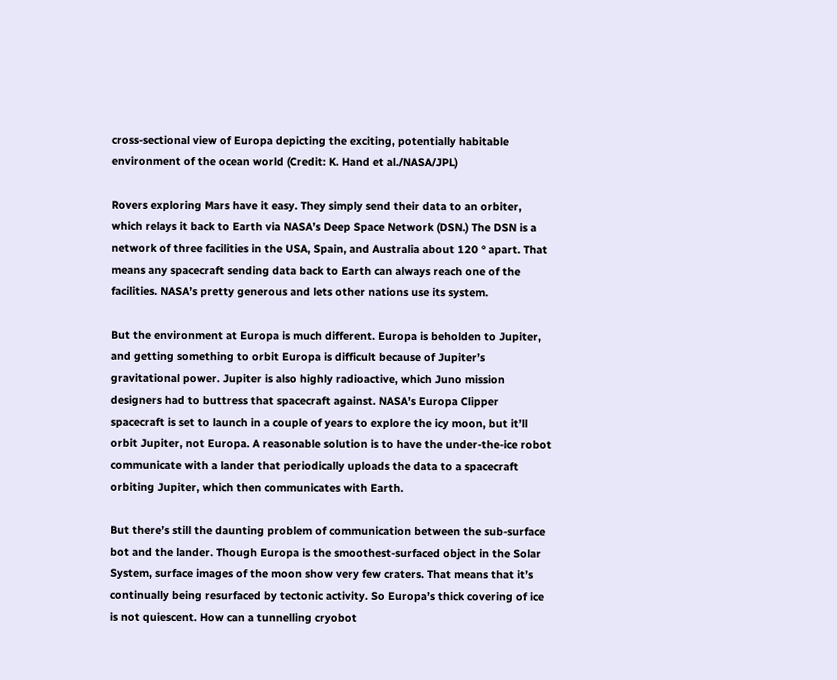cross-sectional view of Europa depicting the exciting, potentially habitable environment of the ocean world (Credit: K. Hand et al./NASA/JPL)

Rovers exploring Mars have it easy. They simply send their data to an orbiter, which relays it back to Earth via NASA’s Deep Space Network (DSN.) The DSN is a network of three facilities in the USA, Spain, and Australia about 120 ° apart. That means any spacecraft sending data back to Earth can always reach one of the facilities. NASA’s pretty generous and lets other nations use its system.

But the environment at Europa is much different. Europa is beholden to Jupiter, and getting something to orbit Europa is difficult because of Jupiter’s gravitational power. Jupiter is also highly radioactive, which Juno mission designers had to buttress that spacecraft against. NASA’s Europa Clipper spacecraft is set to launch in a couple of years to explore the icy moon, but it’ll orbit Jupiter, not Europa. A reasonable solution is to have the under-the-ice robot communicate with a lander that periodically uploads the data to a spacecraft orbiting Jupiter, which then communicates with Earth.

But there’s still the daunting problem of communication between the sub-surface bot and the lander. Though Europa is the smoothest-surfaced object in the Solar System, surface images of the moon show very few craters. That means that it’s continually being resurfaced by tectonic activity. So Europa’s thick covering of ice is not quiescent. How can a tunnelling cryobot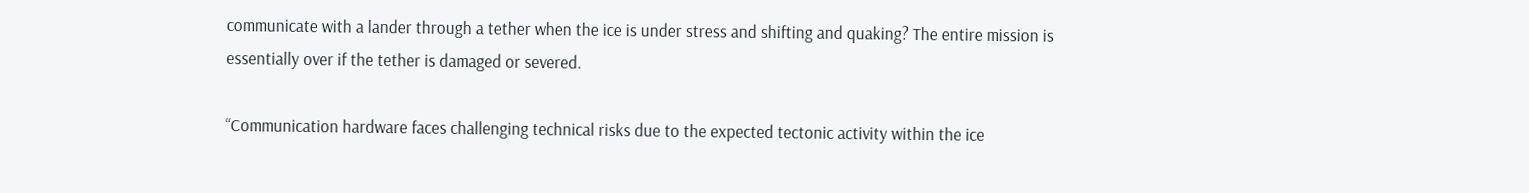communicate with a lander through a tether when the ice is under stress and shifting and quaking? The entire mission is essentially over if the tether is damaged or severed.

“Communication hardware faces challenging technical risks due to the expected tectonic activity within the ice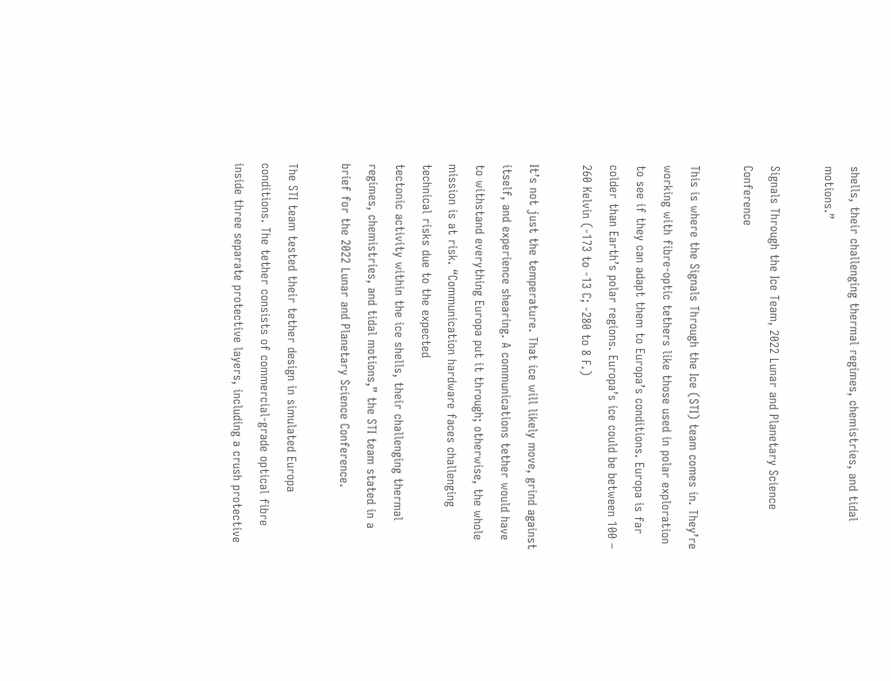shells, their challenging thermal regimes, chemistries, and tidal motions.”

Signals Through the Ice Team, 2022 Lunar and Planetary Science Conference

This is where the Signals Through the Ice (STI) team comes in. They’re working with fibre-optic tethers like those used in polar exploration to see if they can adapt them to Europa’s conditions. Europa is far colder than Earth’s polar regions. Europa’s ice could be between 100 – 260 Kelvin (-173 to -13 C; -280 to 8 F.)

It’s not just the temperature. That ice will likely move, grind against itself, and experience shearing. A communications tether would have to withstand everything Europa put it through; otherwise, the whole mission is at risk. “Communication hardware faces challenging technical risks due to the expected
tectonic activity within the ice shells, their challenging thermal regimes, chemistries, and tidal motions,” the STI team stated in a brief for the 2022 Lunar and Planetary Science Conference.

The STI team tested their tether design in simulated Europa conditions. The tether consists of commercial-grade optical fibre inside three separate protective layers, including a crush protective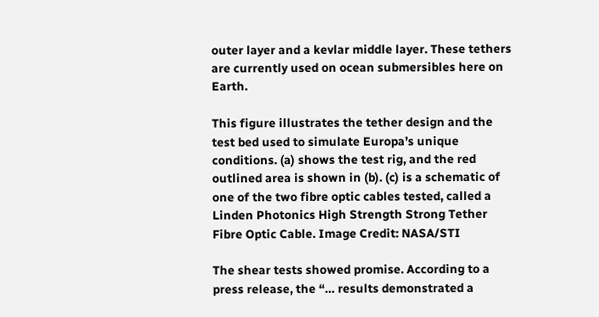outer layer and a kevlar middle layer. These tethers are currently used on ocean submersibles here on Earth.

This figure illustrates the tether design and the test bed used to simulate Europa’s unique conditions. (a) shows the test rig, and the red outlined area is shown in (b). (c) is a schematic of one of the two fibre optic cables tested, called a Linden Photonics High Strength Strong Tether Fibre Optic Cable. Image Credit: NASA/STI

The shear tests showed promise. According to a press release, the “… results demonstrated a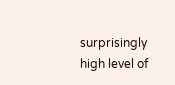surprisingly high level of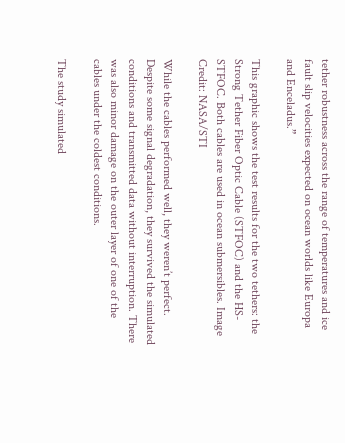tether robustness across the range of temperatures and ice fault slip velocities expected on ocean worlds like Europa and Enceladus.”

This graphic shows the test results for the two tethers: the Strong Tether Fiber Optic Cable (STFOC) and the HS-STFOC. Both cables are used in ocean submersibles. Image Credit: NASA/STI

While the cables performed well, they weren’t perfect. Despite some signal degradation, they survived the simulated conditions and transmitted data without interruption. There was also minor damage on the outer layer of one of the cables under the coldest conditions.

The study simulated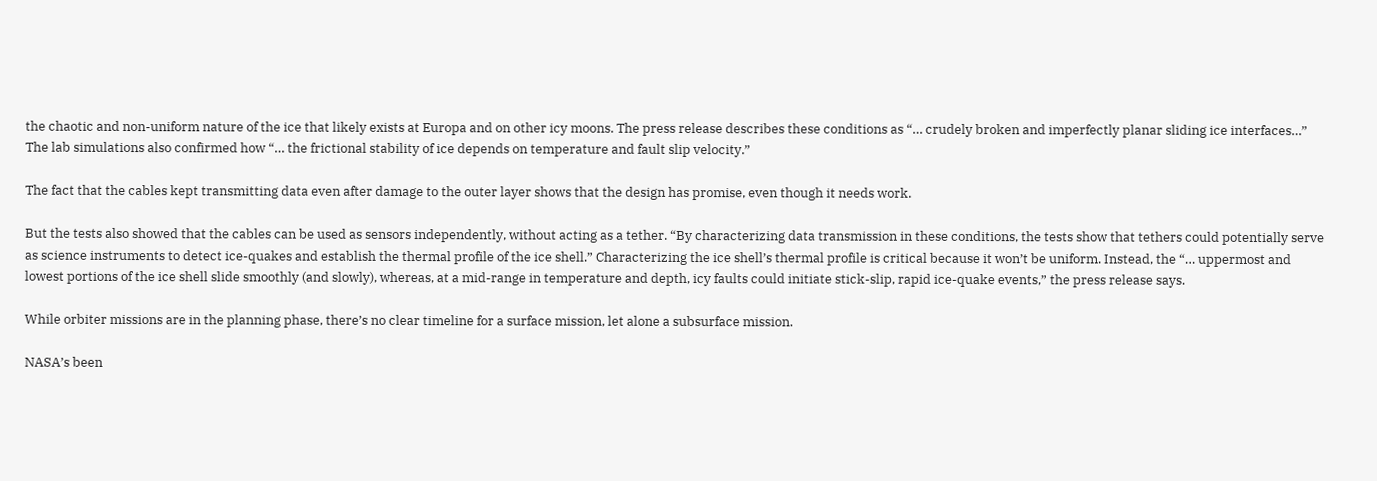the chaotic and non-uniform nature of the ice that likely exists at Europa and on other icy moons. The press release describes these conditions as “… crudely broken and imperfectly planar sliding ice interfaces…” The lab simulations also confirmed how “… the frictional stability of ice depends on temperature and fault slip velocity.”

The fact that the cables kept transmitting data even after damage to the outer layer shows that the design has promise, even though it needs work.

But the tests also showed that the cables can be used as sensors independently, without acting as a tether. “By characterizing data transmission in these conditions, the tests show that tethers could potentially serve as science instruments to detect ice-quakes and establish the thermal profile of the ice shell.” Characterizing the ice shell’s thermal profile is critical because it won’t be uniform. Instead, the “… uppermost and lowest portions of the ice shell slide smoothly (and slowly), whereas, at a mid-range in temperature and depth, icy faults could initiate stick-slip, rapid ice-quake events,” the press release says.

While orbiter missions are in the planning phase, there’s no clear timeline for a surface mission, let alone a subsurface mission.

NASA’s been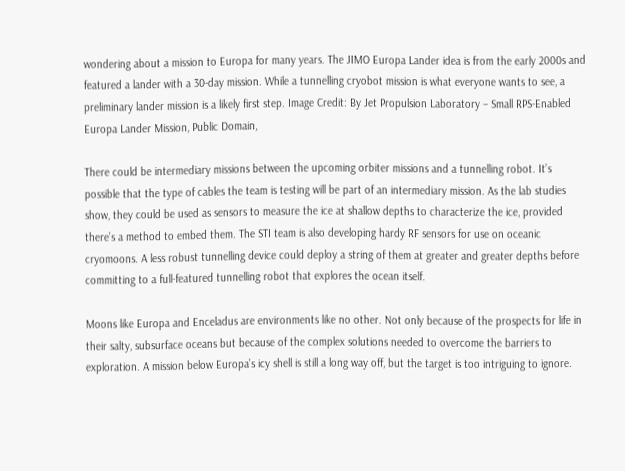wondering about a mission to Europa for many years. The JIMO Europa Lander idea is from the early 2000s and featured a lander with a 30-day mission. While a tunnelling cryobot mission is what everyone wants to see, a preliminary lander mission is a likely first step. Image Credit: By Jet Propulsion Laboratory – Small RPS-Enabled Europa Lander Mission, Public Domain,

There could be intermediary missions between the upcoming orbiter missions and a tunnelling robot. It’s possible that the type of cables the team is testing will be part of an intermediary mission. As the lab studies show, they could be used as sensors to measure the ice at shallow depths to characterize the ice, provided there’s a method to embed them. The STI team is also developing hardy RF sensors for use on oceanic cryomoons. A less robust tunnelling device could deploy a string of them at greater and greater depths before committing to a full-featured tunnelling robot that explores the ocean itself.

Moons like Europa and Enceladus are environments like no other. Not only because of the prospects for life in their salty, subsurface oceans but because of the complex solutions needed to overcome the barriers to exploration. A mission below Europa’s icy shell is still a long way off, but the target is too intriguing to ignore.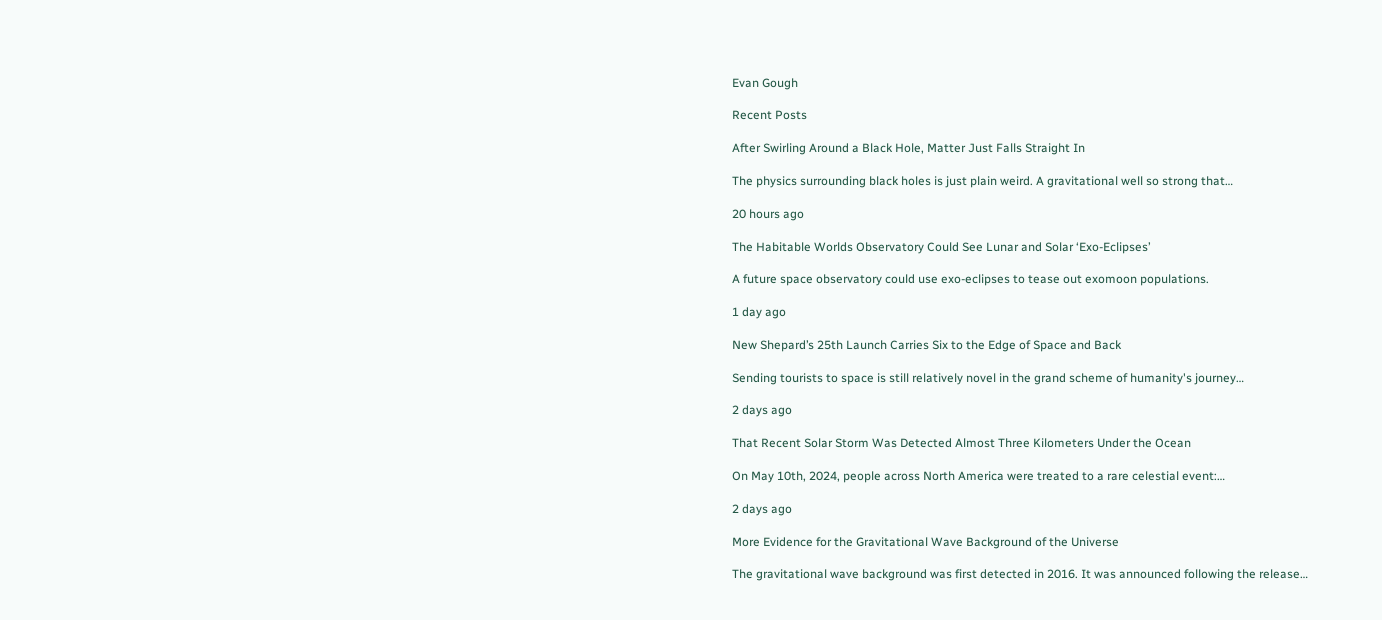Evan Gough

Recent Posts

After Swirling Around a Black Hole, Matter Just Falls Straight In

The physics surrounding black holes is just plain weird. A gravitational well so strong that…

20 hours ago

The Habitable Worlds Observatory Could See Lunar and Solar ‘Exo-Eclipses’

A future space observatory could use exo-eclipses to tease out exomoon populations.

1 day ago

New Shepard’s 25th Launch Carries Six to the Edge of Space and Back

Sending tourists to space is still relatively novel in the grand scheme of humanity's journey…

2 days ago

That Recent Solar Storm Was Detected Almost Three Kilometers Under the Ocean

On May 10th, 2024, people across North America were treated to a rare celestial event:…

2 days ago

More Evidence for the Gravitational Wave Background of the Universe

The gravitational wave background was first detected in 2016. It was announced following the release…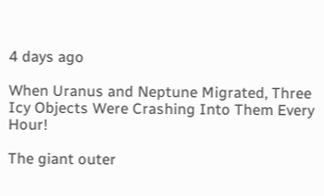4 days ago

When Uranus and Neptune Migrated, Three Icy Objects Were Crashing Into Them Every Hour!

The giant outer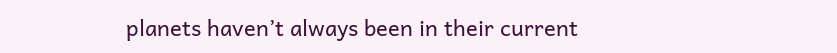planets haven’t always been in their current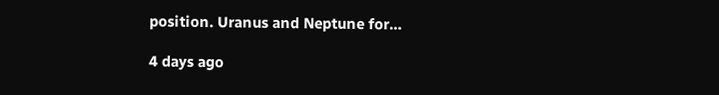position. Uranus and Neptune for…

4 days ago